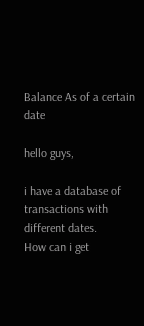Balance As of a certain date

hello guys,

i have a database of transactions with different dates.
How can i get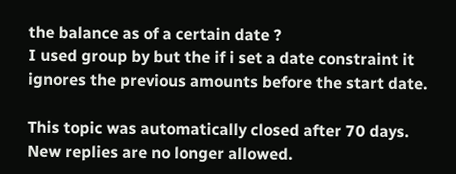the balance as of a certain date ?
I used group by but the if i set a date constraint it ignores the previous amounts before the start date.

This topic was automatically closed after 70 days. New replies are no longer allowed.